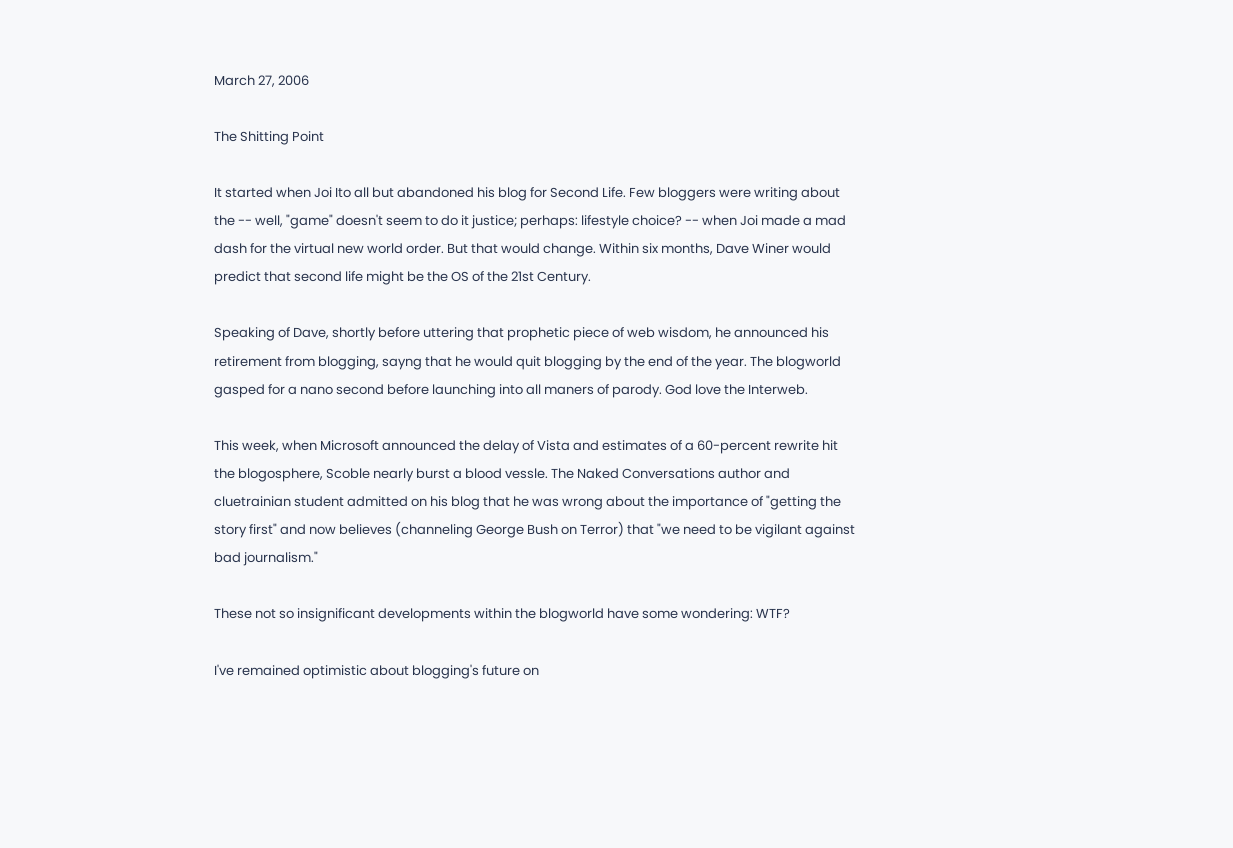March 27, 2006

The Shitting Point

It started when Joi Ito all but abandoned his blog for Second Life. Few bloggers were writing about the -- well, "game" doesn't seem to do it justice; perhaps: lifestyle choice? -- when Joi made a mad dash for the virtual new world order. But that would change. Within six months, Dave Winer would predict that second life might be the OS of the 21st Century.

Speaking of Dave, shortly before uttering that prophetic piece of web wisdom, he announced his retirement from blogging, sayng that he would quit blogging by the end of the year. The blogworld gasped for a nano second before launching into all maners of parody. God love the Interweb.

This week, when Microsoft announced the delay of Vista and estimates of a 60-percent rewrite hit the blogosphere, Scoble nearly burst a blood vessle. The Naked Conversations author and cluetrainian student admitted on his blog that he was wrong about the importance of "getting the story first" and now believes (channeling George Bush on Terror) that "we need to be vigilant against bad journalism."

These not so insignificant developments within the blogworld have some wondering: WTF?

I've remained optimistic about blogging's future on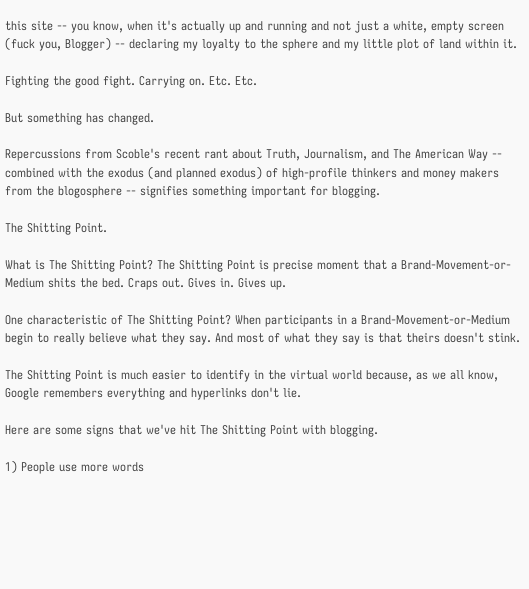this site -- you know, when it's actually up and running and not just a white, empty screen (fuck you, Blogger) -- declaring my loyalty to the sphere and my little plot of land within it.

Fighting the good fight. Carrying on. Etc. Etc.

But something has changed.

Repercussions from Scoble's recent rant about Truth, Journalism, and The American Way -- combined with the exodus (and planned exodus) of high-profile thinkers and money makers from the blogosphere -- signifies something important for blogging.

The Shitting Point.

What is The Shitting Point? The Shitting Point is precise moment that a Brand-Movement-or-Medium shits the bed. Craps out. Gives in. Gives up.

One characteristic of The Shitting Point? When participants in a Brand-Movement-or-Medium begin to really believe what they say. And most of what they say is that theirs doesn't stink.

The Shitting Point is much easier to identify in the virtual world because, as we all know, Google remembers everything and hyperlinks don't lie.

Here are some signs that we've hit The Shitting Point with blogging.

1) People use more words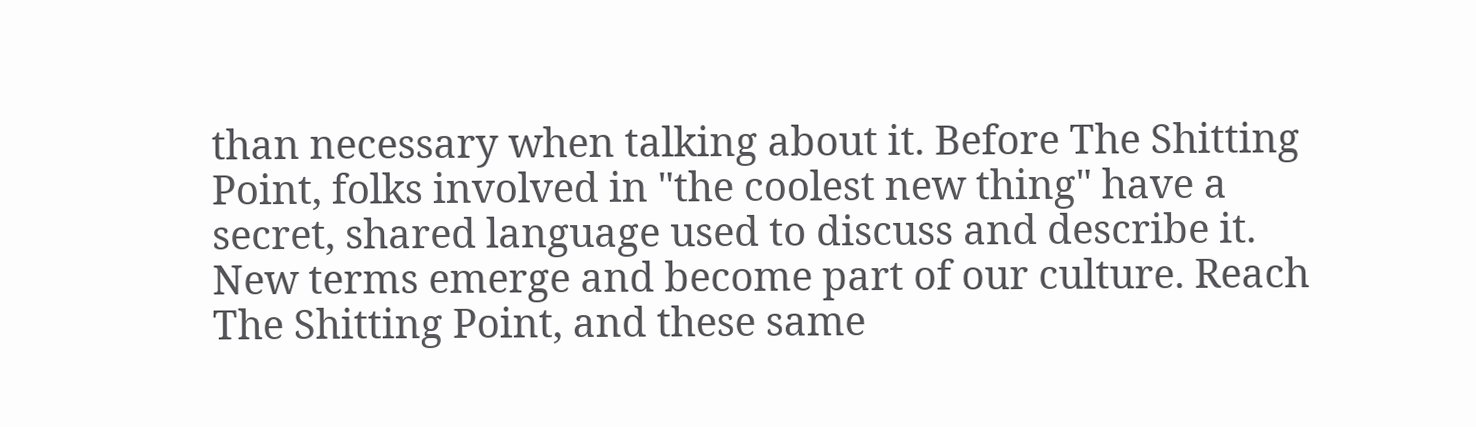than necessary when talking about it. Before The Shitting Point, folks involved in "the coolest new thing" have a secret, shared language used to discuss and describe it. New terms emerge and become part of our culture. Reach The Shitting Point, and these same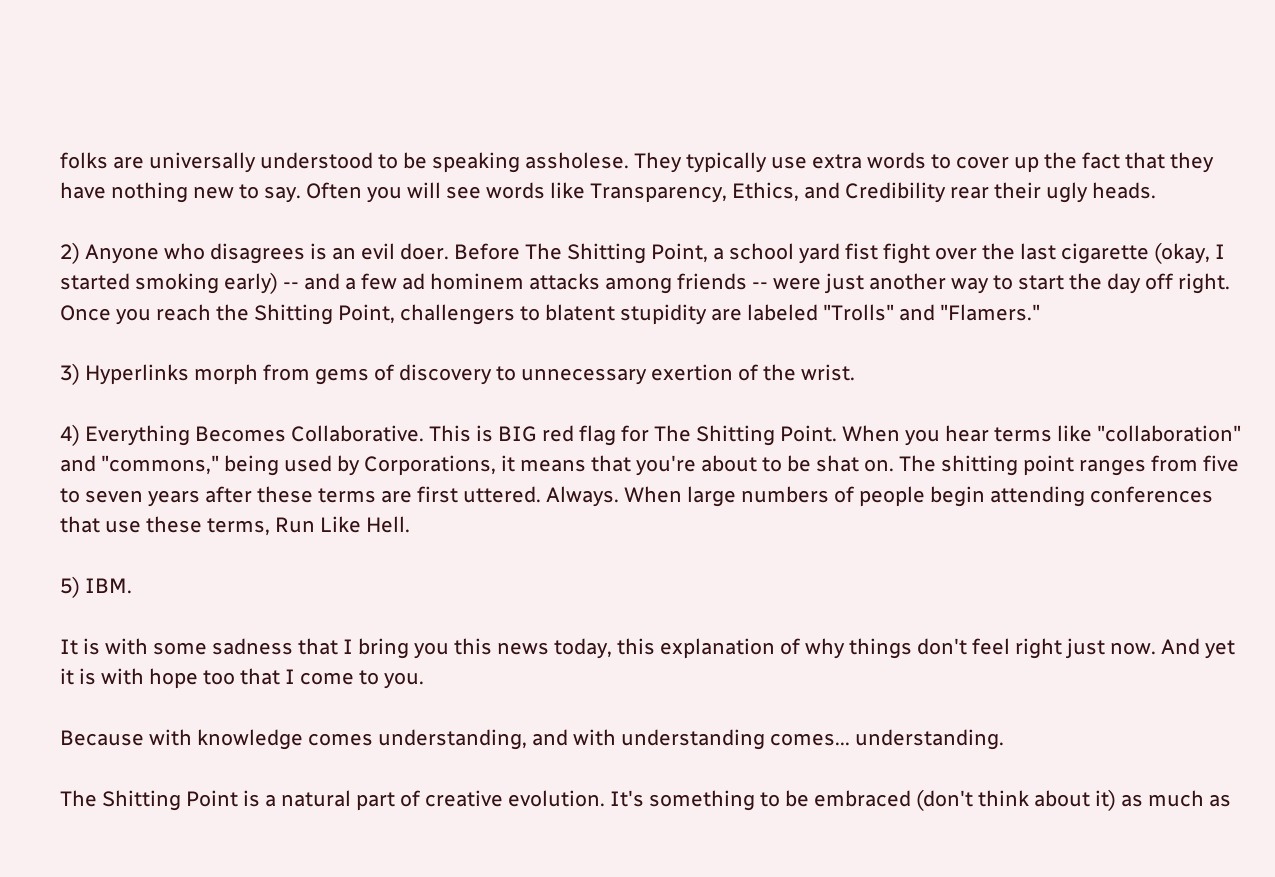folks are universally understood to be speaking assholese. They typically use extra words to cover up the fact that they have nothing new to say. Often you will see words like Transparency, Ethics, and Credibility rear their ugly heads.

2) Anyone who disagrees is an evil doer. Before The Shitting Point, a school yard fist fight over the last cigarette (okay, I started smoking early) -- and a few ad hominem attacks among friends -- were just another way to start the day off right. Once you reach the Shitting Point, challengers to blatent stupidity are labeled "Trolls" and "Flamers."

3) Hyperlinks morph from gems of discovery to unnecessary exertion of the wrist.

4) Everything Becomes Collaborative. This is BIG red flag for The Shitting Point. When you hear terms like "collaboration" and "commons," being used by Corporations, it means that you're about to be shat on. The shitting point ranges from five to seven years after these terms are first uttered. Always. When large numbers of people begin attending conferences that use these terms, Run Like Hell.

5) IBM.

It is with some sadness that I bring you this news today, this explanation of why things don't feel right just now. And yet it is with hope too that I come to you.

Because with knowledge comes understanding, and with understanding comes... understanding.

The Shitting Point is a natural part of creative evolution. It's something to be embraced (don't think about it) as much as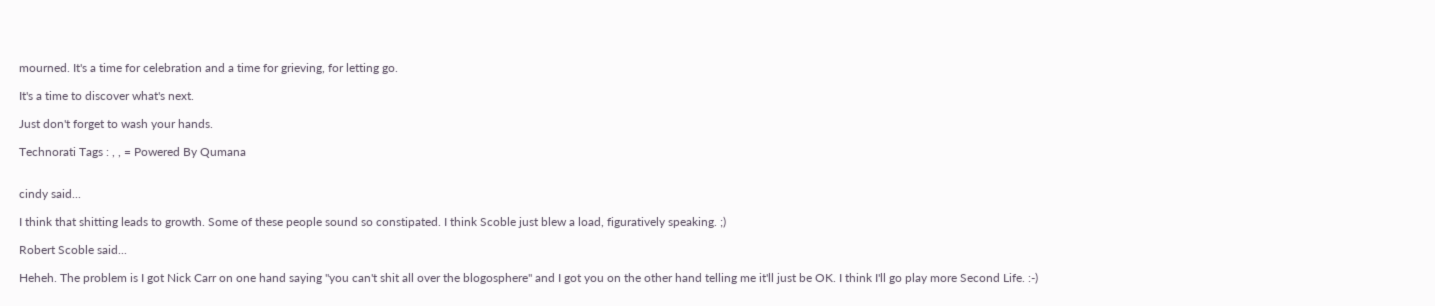mourned. It's a time for celebration and a time for grieving, for letting go.

It's a time to discover what's next.

Just don't forget to wash your hands.

Technorati Tags : , , = Powered By Qumana


cindy said...

I think that shitting leads to growth. Some of these people sound so constipated. I think Scoble just blew a load, figuratively speaking. ;)

Robert Scoble said...

Heheh. The problem is I got Nick Carr on one hand saying "you can't shit all over the blogosphere" and I got you on the other hand telling me it'll just be OK. I think I'll go play more Second Life. :-)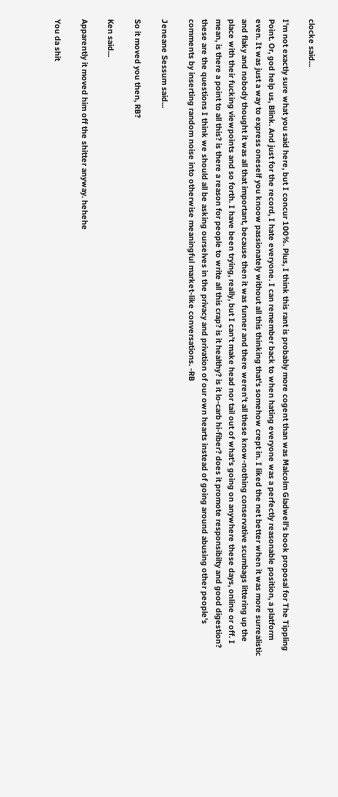clocke said...

I'm not exactly sure what you said here, but I concur 100%. Plus, I think this rant is probably more cogent than was Malcolm Gladwell's book proposal for The Tippling Point. Or, god help us, Blink. And just for the record, I hate everyone. I can remember back to when hating everyone was a perfectly reasonable position, a platform even. It was just a way to express oneself you knoow passionately without all this thinking that's somehow crept in. I liked the net better when it was more surrealistic and flaky and nobody thought it was all that important, because then it was funner and there weren't all these know-nothing conservative scumbags littering up the place with their fucking viewpoints and so forth. I have been trying, really, but I can't make head nor tail out of what's going on anywhere these days, online or off. I mean, is there a point to all this? is there a reason for people to write all this crap? is it healthy? is it lo-carb hi-fiber? does it promote responsibilty and good digestion? these are the questions I think we should all be asking ourselves in the privacy and privation of our own hearts instead of going around abusing other people's comments by inserting random noise into otherwise meaningful market-like conversations. -RB

Jeneane Sessum said...

So it moved you then, RB?

Ken said...

Apparently it moved him off the shitter anyway. hehehe

You da shit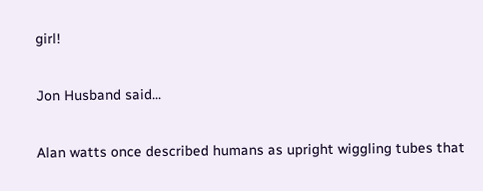girl!

Jon Husband said...

Alan watts once described humans as upright wiggling tubes that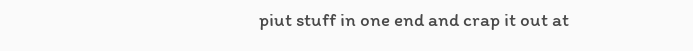piut stuff in one end and crap it out at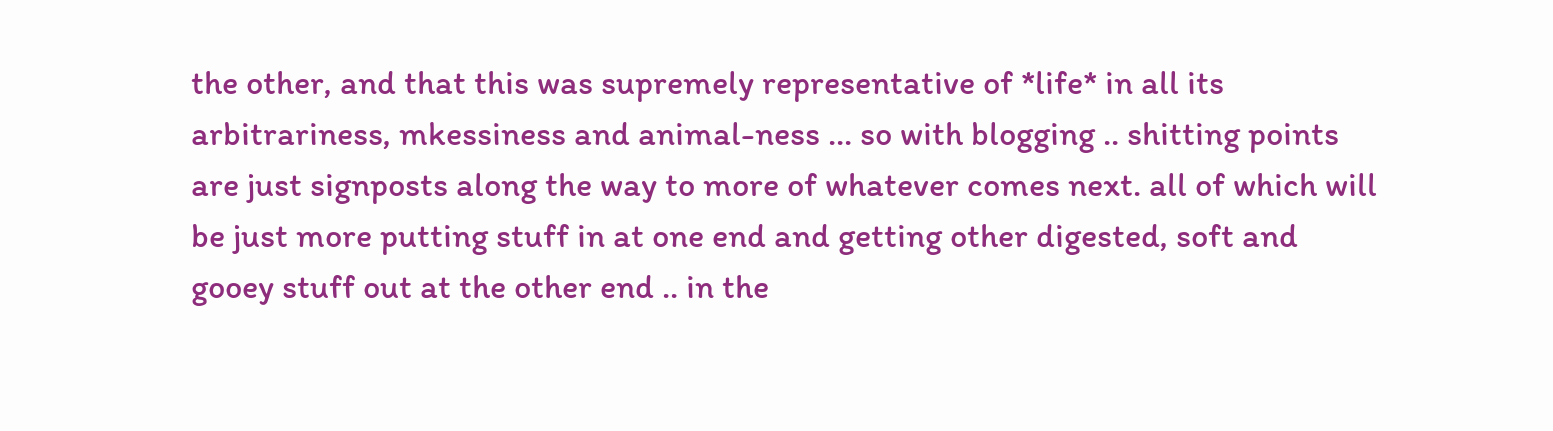the other, and that this was supremely representative of *life* in all its arbitrariness, mkessiness and animal-ness ... so with blogging .. shitting points are just signposts along the way to more of whatever comes next. all of which will be just more putting stuff in at one end and getting other digested, soft and gooey stuff out at the other end .. in the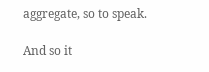aggregate, so to speak.

And so it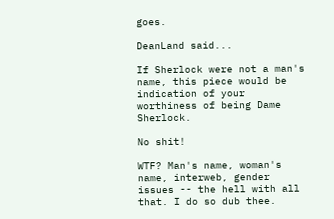goes.

DeanLand said...

If Sherlock were not a man's name, this piece would be indication of your worthiness of being Dame Sherlock.

No shit!

WTF? Man's name, woman's name, interweb, gender issues -- the hell with all that. I do so dub thee.